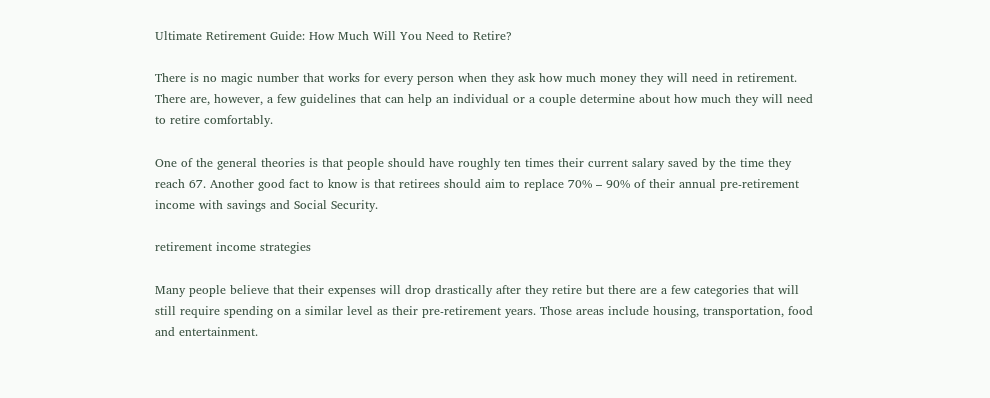Ultimate Retirement Guide: How Much Will You Need to Retire?

There is no magic number that works for every person when they ask how much money they will need in retirement. There are, however, a few guidelines that can help an individual or a couple determine about how much they will need to retire comfortably.

One of the general theories is that people should have roughly ten times their current salary saved by the time they reach 67. Another good fact to know is that retirees should aim to replace 70% – 90% of their annual pre-retirement income with savings and Social Security.

retirement income strategies

Many people believe that their expenses will drop drastically after they retire but there are a few categories that will still require spending on a similar level as their pre-retirement years. Those areas include housing, transportation, food and entertainment.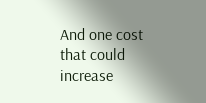And one cost that could increase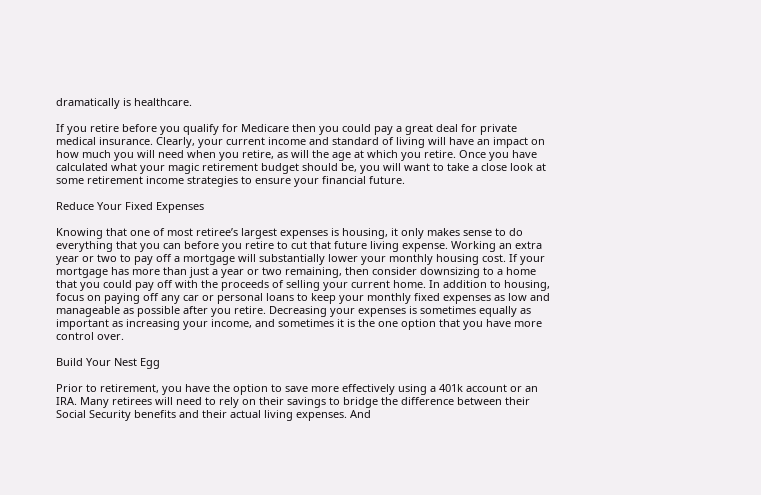dramatically is healthcare.

If you retire before you qualify for Medicare then you could pay a great deal for private medical insurance. Clearly, your current income and standard of living will have an impact on how much you will need when you retire, as will the age at which you retire. Once you have calculated what your magic retirement budget should be, you will want to take a close look at some retirement income strategies to ensure your financial future.

Reduce Your Fixed Expenses

Knowing that one of most retiree’s largest expenses is housing, it only makes sense to do everything that you can before you retire to cut that future living expense. Working an extra year or two to pay off a mortgage will substantially lower your monthly housing cost. If your mortgage has more than just a year or two remaining, then consider downsizing to a home that you could pay off with the proceeds of selling your current home. In addition to housing, focus on paying off any car or personal loans to keep your monthly fixed expenses as low and manageable as possible after you retire. Decreasing your expenses is sometimes equally as important as increasing your income, and sometimes it is the one option that you have more control over.

Build Your Nest Egg

Prior to retirement, you have the option to save more effectively using a 401k account or an IRA. Many retirees will need to rely on their savings to bridge the difference between their Social Security benefits and their actual living expenses. And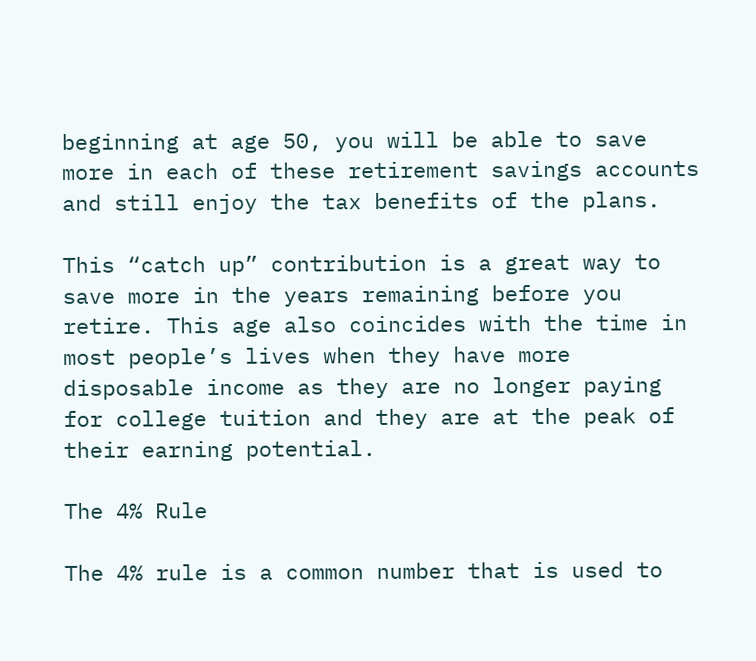beginning at age 50, you will be able to save more in each of these retirement savings accounts and still enjoy the tax benefits of the plans.

This “catch up” contribution is a great way to save more in the years remaining before you retire. This age also coincides with the time in most people’s lives when they have more disposable income as they are no longer paying for college tuition and they are at the peak of their earning potential.

The 4% Rule

The 4% rule is a common number that is used to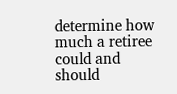determine how much a retiree could and should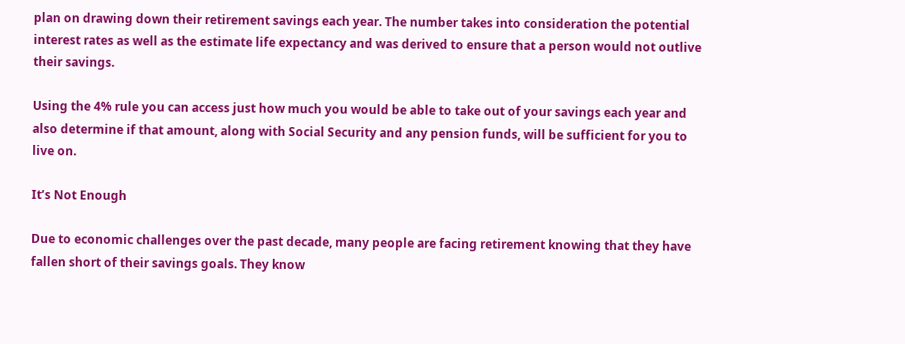plan on drawing down their retirement savings each year. The number takes into consideration the potential interest rates as well as the estimate life expectancy and was derived to ensure that a person would not outlive their savings.

Using the 4% rule you can access just how much you would be able to take out of your savings each year and also determine if that amount, along with Social Security and any pension funds, will be sufficient for you to live on.

It’s Not Enough

Due to economic challenges over the past decade, many people are facing retirement knowing that they have fallen short of their savings goals. They know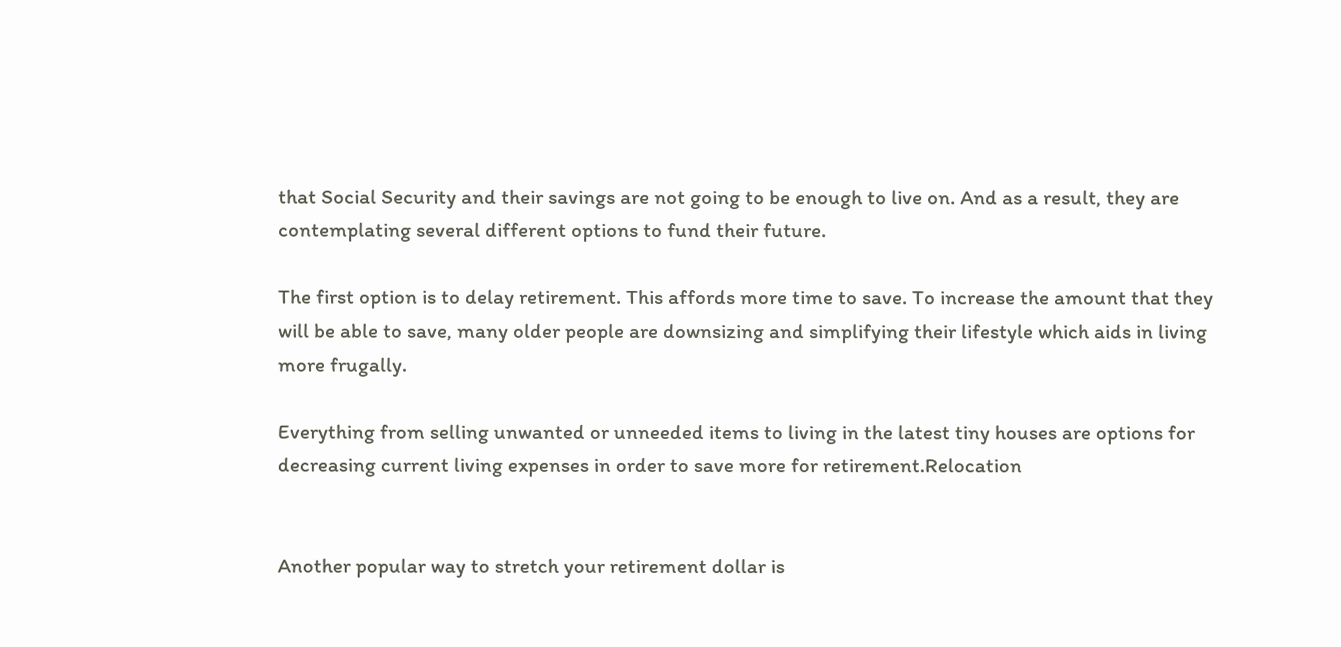that Social Security and their savings are not going to be enough to live on. And as a result, they are contemplating several different options to fund their future.

The first option is to delay retirement. This affords more time to save. To increase the amount that they will be able to save, many older people are downsizing and simplifying their lifestyle which aids in living more frugally.

Everything from selling unwanted or unneeded items to living in the latest tiny houses are options for decreasing current living expenses in order to save more for retirement.Relocation


Another popular way to stretch your retirement dollar is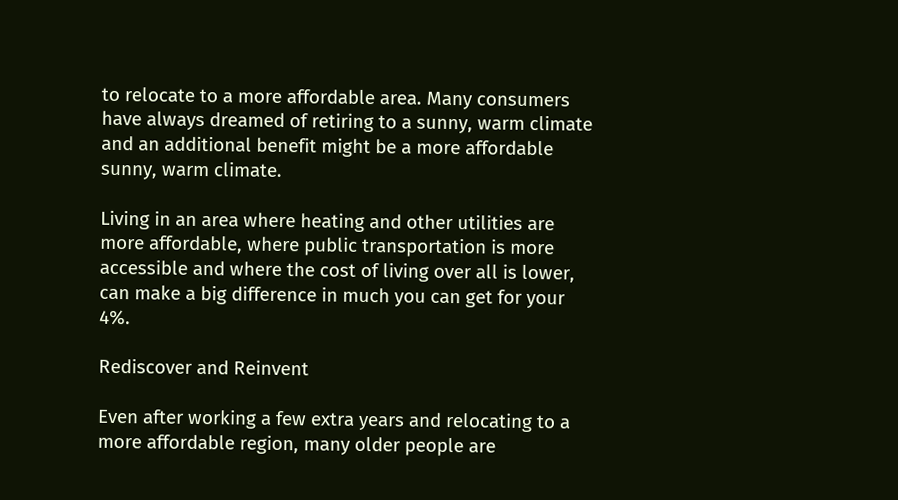to relocate to a more affordable area. Many consumers have always dreamed of retiring to a sunny, warm climate and an additional benefit might be a more affordable sunny, warm climate.

Living in an area where heating and other utilities are more affordable, where public transportation is more accessible and where the cost of living over all is lower, can make a big difference in much you can get for your 4%.

Rediscover and Reinvent

Even after working a few extra years and relocating to a more affordable region, many older people are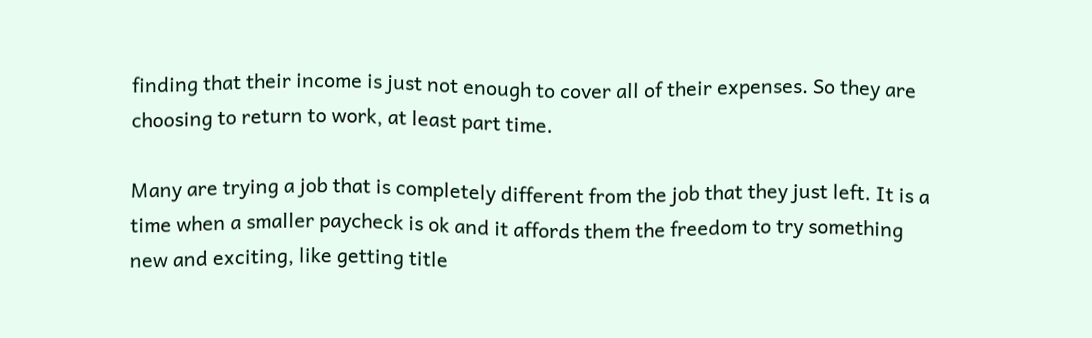finding that their income is just not enough to cover all of their expenses. So they are choosing to return to work, at least part time.

Many are trying a job that is completely different from the job that they just left. It is a time when a smaller paycheck is ok and it affords them the freedom to try something new and exciting, like getting title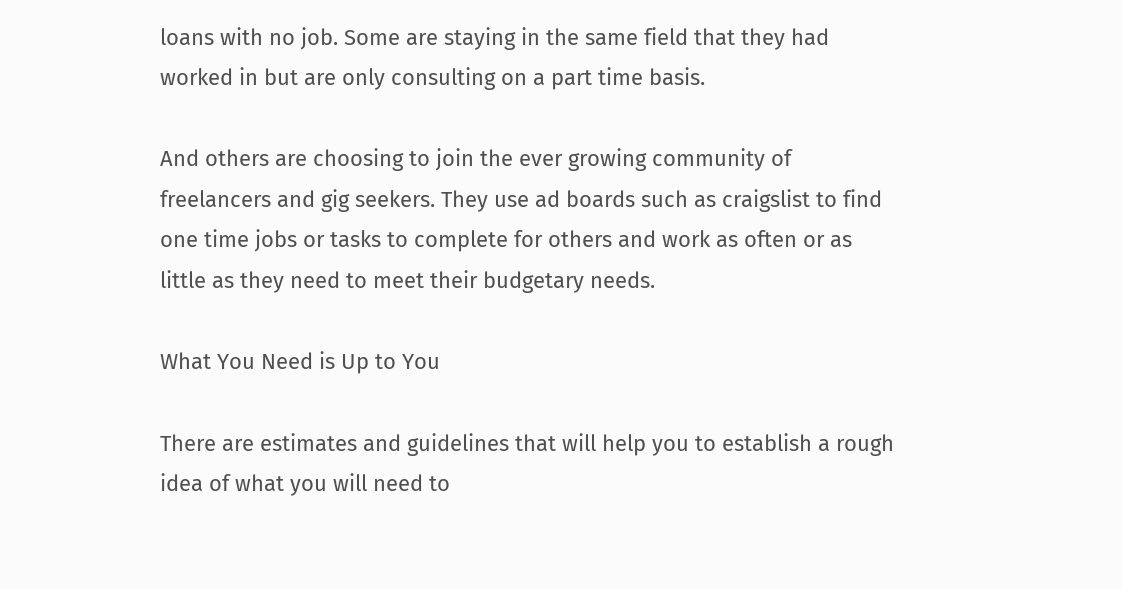loans with no job. Some are staying in the same field that they had worked in but are only consulting on a part time basis.

And others are choosing to join the ever growing community of freelancers and gig seekers. They use ad boards such as craigslist to find one time jobs or tasks to complete for others and work as often or as little as they need to meet their budgetary needs.

What You Need is Up to You

There are estimates and guidelines that will help you to establish a rough idea of what you will need to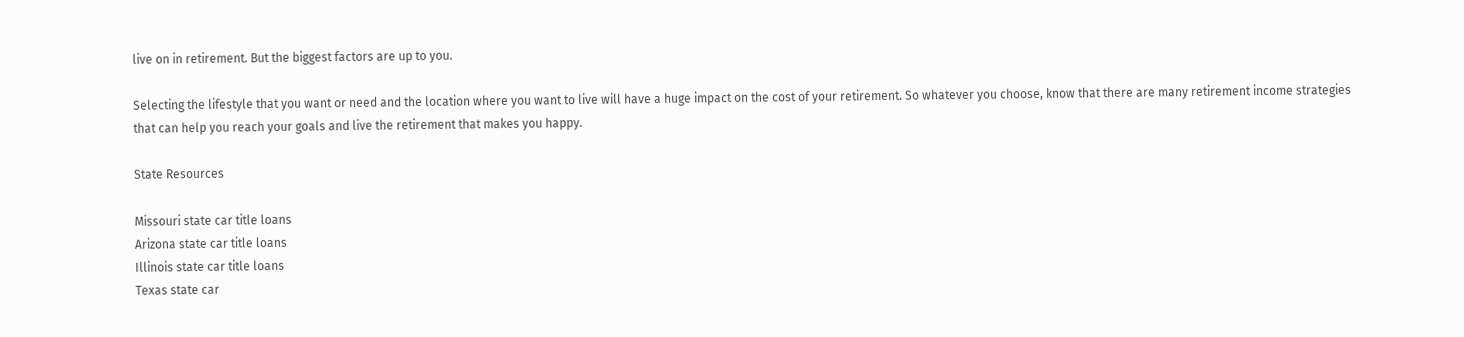live on in retirement. But the biggest factors are up to you.

Selecting the lifestyle that you want or need and the location where you want to live will have a huge impact on the cost of your retirement. So whatever you choose, know that there are many retirement income strategies that can help you reach your goals and live the retirement that makes you happy.

State Resources

Missouri state car title loans
Arizona state car title loans
Illinois state car title loans
Texas state car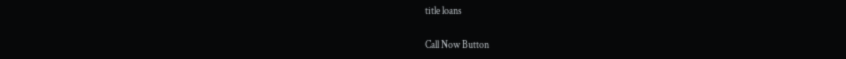title loans

Call Now Button